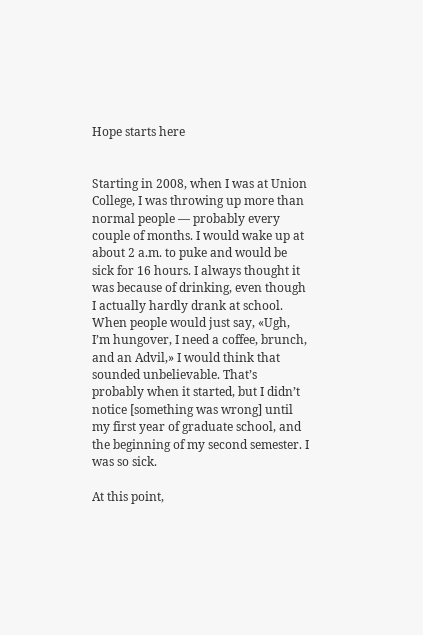Hope starts here


Starting in 2008, when I was at Union College, I was throwing up more than normal people — probably every couple of months. I would wake up at about 2 a.m. to puke and would be sick for 16 hours. I always thought it was because of drinking, even though I actually hardly drank at school. When people would just say, «Ugh, I’m hungover, I need a coffee, brunch, and an Advil,» I would think that sounded unbelievable. That’s probably when it started, but I didn’t notice [something was wrong] until my first year of graduate school, and the beginning of my second semester. I was so sick.

At this point,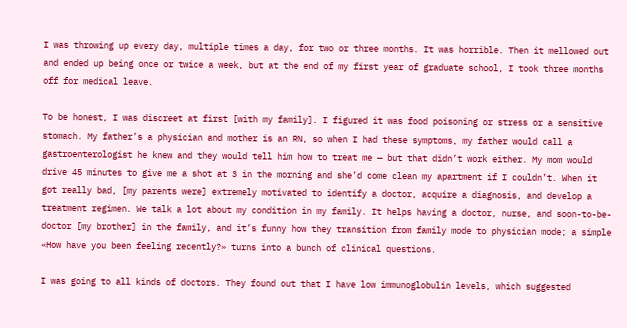I was throwing up every day, multiple times a day, for two or three months. It was horrible. Then it mellowed out and ended up being once or twice a week, but at the end of my first year of graduate school, I took three months off for medical leave.

To be honest, I was discreet at first [with my family]. I figured it was food poisoning or stress or a sensitive stomach. My father’s a physician and mother is an RN, so when I had these symptoms, my father would call a gastroenterologist he knew and they would tell him how to treat me — but that didn’t work either. My mom would drive 45 minutes to give me a shot at 3 in the morning and she’d come clean my apartment if I couldn’t. When it got really bad, [my parents were] extremely motivated to identify a doctor, acquire a diagnosis, and develop a treatment regimen. We talk a lot about my condition in my family. It helps having a doctor, nurse, and soon-to-be-doctor [my brother] in the family, and it’s funny how they transition from family mode to physician mode; a simple «How have you been feeling recently?» turns into a bunch of clinical questions.

I was going to all kinds of doctors. They found out that I have low immunoglobulin levels, which suggested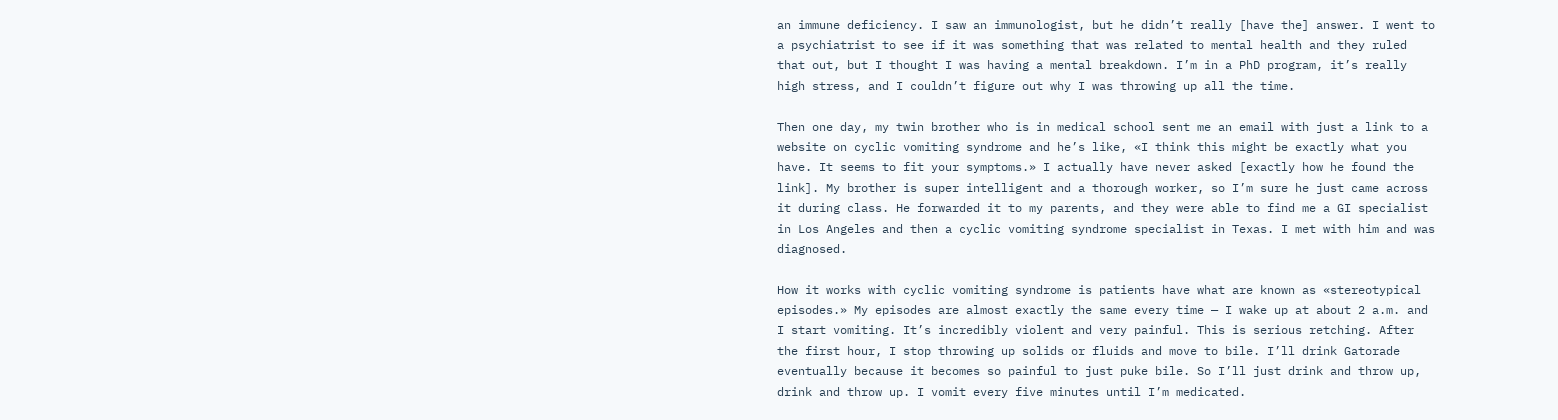an immune deficiency. I saw an immunologist, but he didn’t really [have the] answer. I went to a psychiatrist to see if it was something that was related to mental health and they ruled that out, but I thought I was having a mental breakdown. I’m in a PhD program, it’s really high stress, and I couldn’t figure out why I was throwing up all the time.

Then one day, my twin brother who is in medical school sent me an email with just a link to a website on cyclic vomiting syndrome and he’s like, «I think this might be exactly what you have. It seems to fit your symptoms.» I actually have never asked [exactly how he found the link]. My brother is super intelligent and a thorough worker, so I’m sure he just came across it during class. He forwarded it to my parents, and they were able to find me a GI specialist in Los Angeles and then a cyclic vomiting syndrome specialist in Texas. I met with him and was diagnosed.

How it works with cyclic vomiting syndrome is patients have what are known as «stereotypical episodes.» My episodes are almost exactly the same every time — I wake up at about 2 a.m. and I start vomiting. It’s incredibly violent and very painful. This is serious retching. After the first hour, I stop throwing up solids or fluids and move to bile. I’ll drink Gatorade eventually because it becomes so painful to just puke bile. So I’ll just drink and throw up, drink and throw up. I vomit every five minutes until I’m medicated.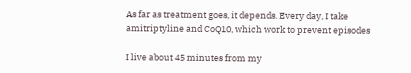As far as treatment goes, it depends. Every day, I take amitriptyline and CoQ10, which work to prevent episodes

I live about 45 minutes from my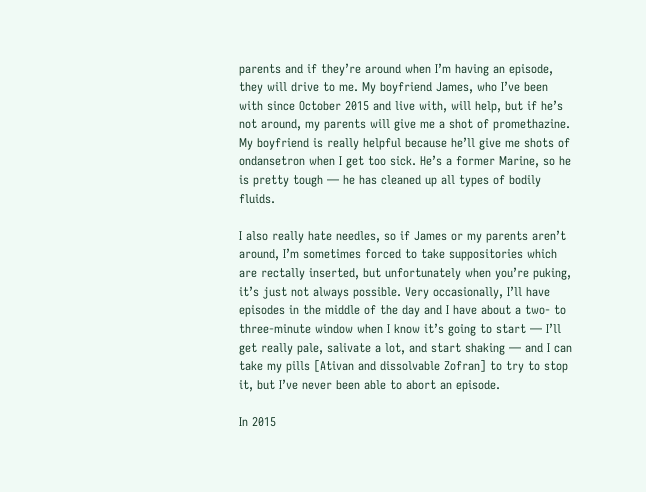parents and if they’re around when I’m having an episode, they will drive to me. My boyfriend James, who I’ve been with since October 2015 and live with, will help, but if he’s not around, my parents will give me a shot of promethazine. My boyfriend is really helpful because he’ll give me shots of ondansetron when I get too sick. He’s a former Marine, so he is pretty tough — he has cleaned up all types of bodily fluids.

I also really hate needles, so if James or my parents aren’t around, I’m sometimes forced to take suppositories which are rectally inserted, but unfortunately when you’re puking, it’s just not always possible. Very occasionally, I’ll have episodes in the middle of the day and I have about a two- to three-minute window when I know it’s going to start — I’ll get really pale, salivate a lot, and start shaking — and I can take my pills [Ativan and dissolvable Zofran] to try to stop it, but I’ve never been able to abort an episode.

In 2015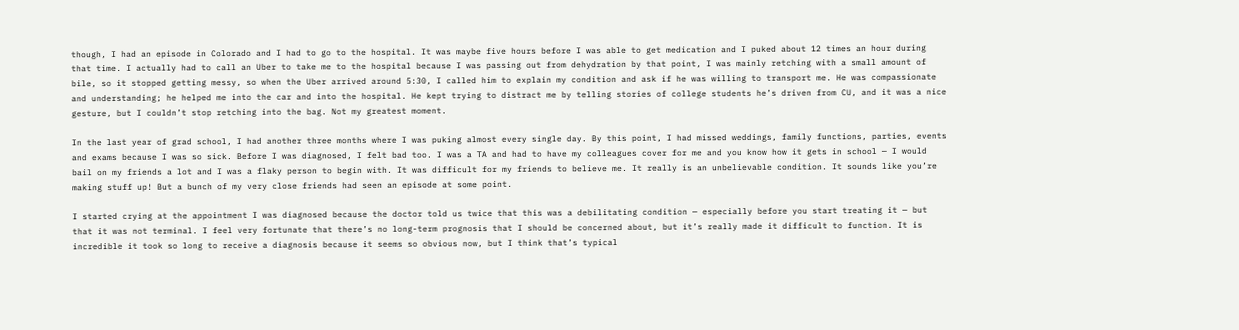though, I had an episode in Colorado and I had to go to the hospital. It was maybe five hours before I was able to get medication and I puked about 12 times an hour during that time. I actually had to call an Uber to take me to the hospital because I was passing out from dehydration by that point, I was mainly retching with a small amount of bile, so it stopped getting messy, so when the Uber arrived around 5:30, I called him to explain my condition and ask if he was willing to transport me. He was compassionate and understanding; he helped me into the car and into the hospital. He kept trying to distract me by telling stories of college students he’s driven from CU, and it was a nice gesture, but I couldn’t stop retching into the bag. Not my greatest moment.

In the last year of grad school, I had another three months where I was puking almost every single day. By this point, I had missed weddings, family functions, parties, events and exams because I was so sick. Before I was diagnosed, I felt bad too. I was a TA and had to have my colleagues cover for me and you know how it gets in school — I would bail on my friends a lot and I was a flaky person to begin with. It was difficult for my friends to believe me. It really is an unbelievable condition. It sounds like you’re making stuff up! But a bunch of my very close friends had seen an episode at some point.

I started crying at the appointment I was diagnosed because the doctor told us twice that this was a debilitating condition — especially before you start treating it — but that it was not terminal. I feel very fortunate that there’s no long-term prognosis that I should be concerned about, but it’s really made it difficult to function. It is incredible it took so long to receive a diagnosis because it seems so obvious now, but I think that’s typical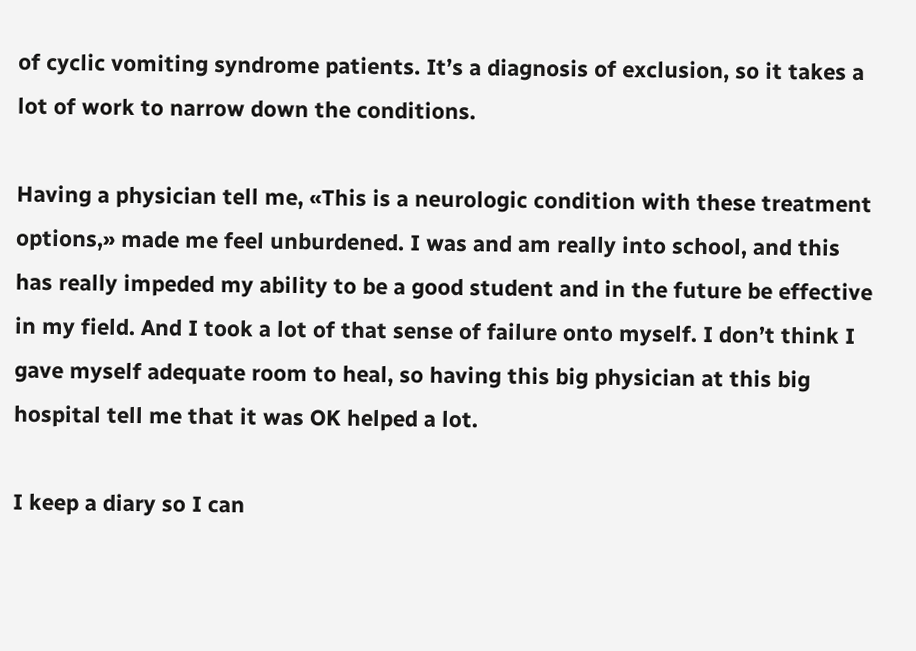of cyclic vomiting syndrome patients. It’s a diagnosis of exclusion, so it takes a lot of work to narrow down the conditions.

Having a physician tell me, «This is a neurologic condition with these treatment options,» made me feel unburdened. I was and am really into school, and this has really impeded my ability to be a good student and in the future be effective in my field. And I took a lot of that sense of failure onto myself. I don’t think I gave myself adequate room to heal, so having this big physician at this big hospital tell me that it was OK helped a lot.

I keep a diary so I can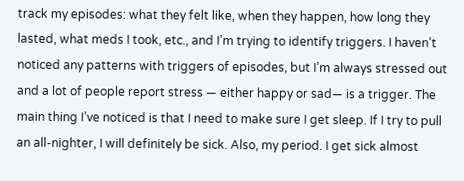track my episodes: what they felt like, when they happen, how long they lasted, what meds I took, etc., and I’m trying to identify triggers. I haven’t noticed any patterns with triggers of episodes, but I’m always stressed out and a lot of people report stress — either happy or sad— is a trigger. The main thing I’ve noticed is that I need to make sure I get sleep. If I try to pull an all-nighter, I will definitely be sick. Also, my period. I get sick almost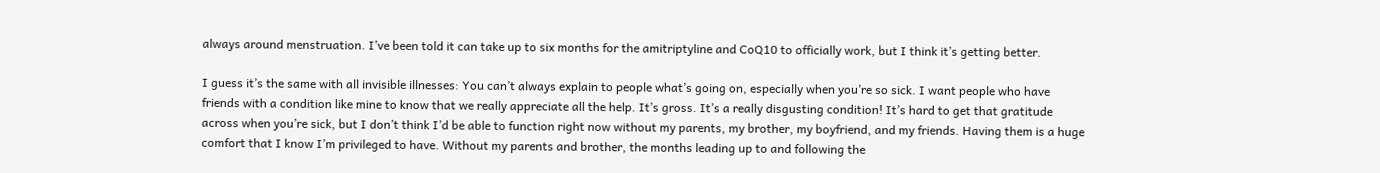always around menstruation. I’ve been told it can take up to six months for the amitriptyline and CoQ10 to officially work, but I think it’s getting better.

I guess it’s the same with all invisible illnesses: You can’t always explain to people what’s going on, especially when you’re so sick. I want people who have friends with a condition like mine to know that we really appreciate all the help. It’s gross. It’s a really disgusting condition! It’s hard to get that gratitude across when you’re sick, but I don’t think I’d be able to function right now without my parents, my brother, my boyfriend, and my friends. Having them is a huge comfort that I know I’m privileged to have. Without my parents and brother, the months leading up to and following the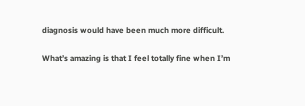diagnosis would have been much more difficult.

What’s amazing is that I feel totally fine when I’m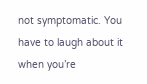not symptomatic. You have to laugh about it when you’re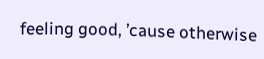feeling good, ’cause otherwise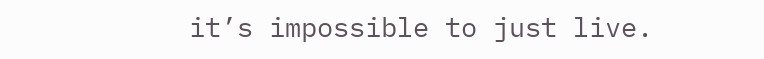it’s impossible to just live.